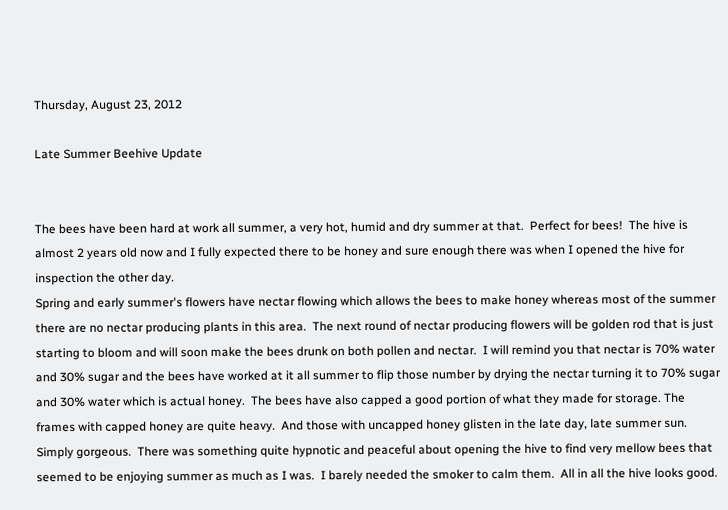Thursday, August 23, 2012

Late Summer Beehive Update


The bees have been hard at work all summer, a very hot, humid and dry summer at that.  Perfect for bees!  The hive is almost 2 years old now and I fully expected there to be honey and sure enough there was when I opened the hive for inspection the other day.
Spring and early summer's flowers have nectar flowing which allows the bees to make honey whereas most of the summer there are no nectar producing plants in this area.  The next round of nectar producing flowers will be golden rod that is just starting to bloom and will soon make the bees drunk on both pollen and nectar.  I will remind you that nectar is 70% water and 30% sugar and the bees have worked at it all summer to flip those number by drying the nectar turning it to 70% sugar and 30% water which is actual honey.  The bees have also capped a good portion of what they made for storage. The frames with capped honey are quite heavy.  And those with uncapped honey glisten in the late day, late summer sun.  Simply gorgeous.  There was something quite hypnotic and peaceful about opening the hive to find very mellow bees that seemed to be enjoying summer as much as I was.  I barely needed the smoker to calm them.  All in all the hive looks good.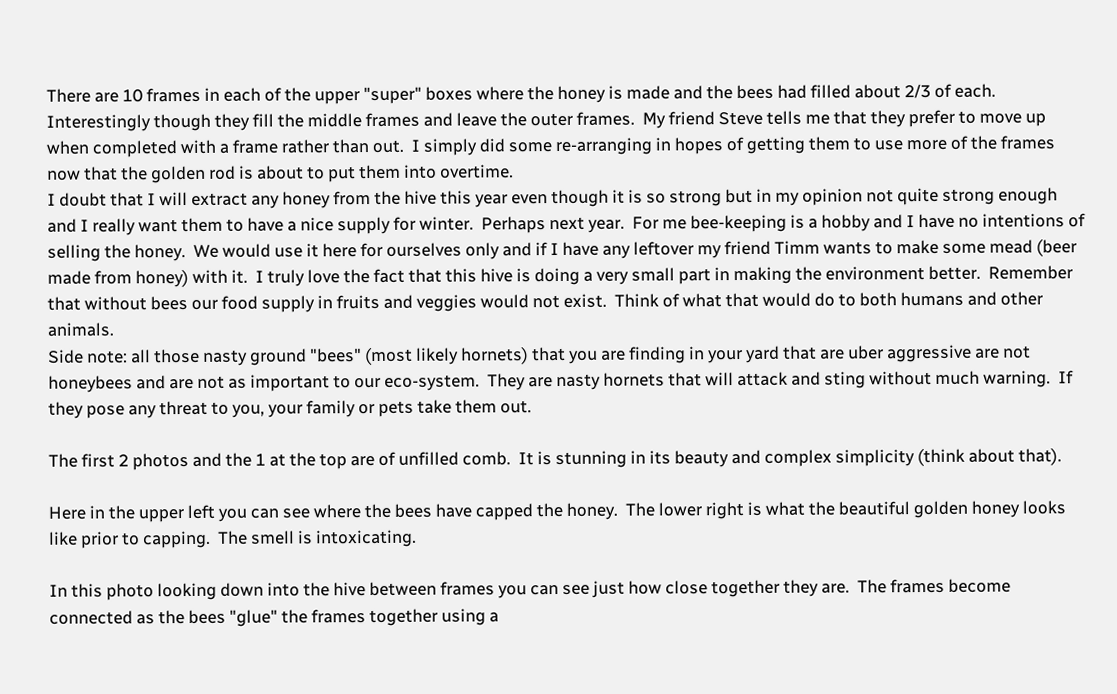There are 10 frames in each of the upper "super" boxes where the honey is made and the bees had filled about 2/3 of each.  Interestingly though they fill the middle frames and leave the outer frames.  My friend Steve tells me that they prefer to move up when completed with a frame rather than out.  I simply did some re-arranging in hopes of getting them to use more of the frames now that the golden rod is about to put them into overtime.
I doubt that I will extract any honey from the hive this year even though it is so strong but in my opinion not quite strong enough and I really want them to have a nice supply for winter.  Perhaps next year.  For me bee-keeping is a hobby and I have no intentions of selling the honey.  We would use it here for ourselves only and if I have any leftover my friend Timm wants to make some mead (beer made from honey) with it.  I truly love the fact that this hive is doing a very small part in making the environment better.  Remember that without bees our food supply in fruits and veggies would not exist.  Think of what that would do to both humans and other animals.
Side note: all those nasty ground "bees" (most likely hornets) that you are finding in your yard that are uber aggressive are not honeybees and are not as important to our eco-system.  They are nasty hornets that will attack and sting without much warning.  If they pose any threat to you, your family or pets take them out.

The first 2 photos and the 1 at the top are of unfilled comb.  It is stunning in its beauty and complex simplicity (think about that).

Here in the upper left you can see where the bees have capped the honey.  The lower right is what the beautiful golden honey looks like prior to capping.  The smell is intoxicating.

In this photo looking down into the hive between frames you can see just how close together they are.  The frames become connected as the bees "glue" the frames together using a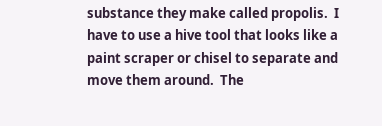substance they make called propolis.  I have to use a hive tool that looks like a paint scraper or chisel to separate and move them around.  The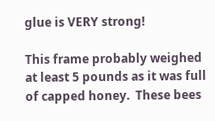glue is VERY strong!

This frame probably weighed at least 5 pounds as it was full of capped honey.  These bees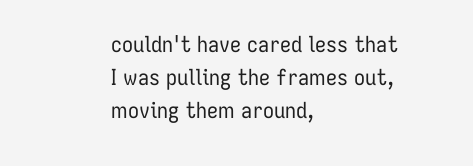couldn't have cared less that I was pulling the frames out, moving them around,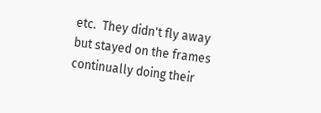etc.  They didn't fly away but stayed on the frames continually doing their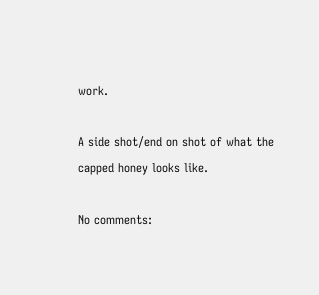work.

A side shot/end on shot of what the capped honey looks like.

No comments: